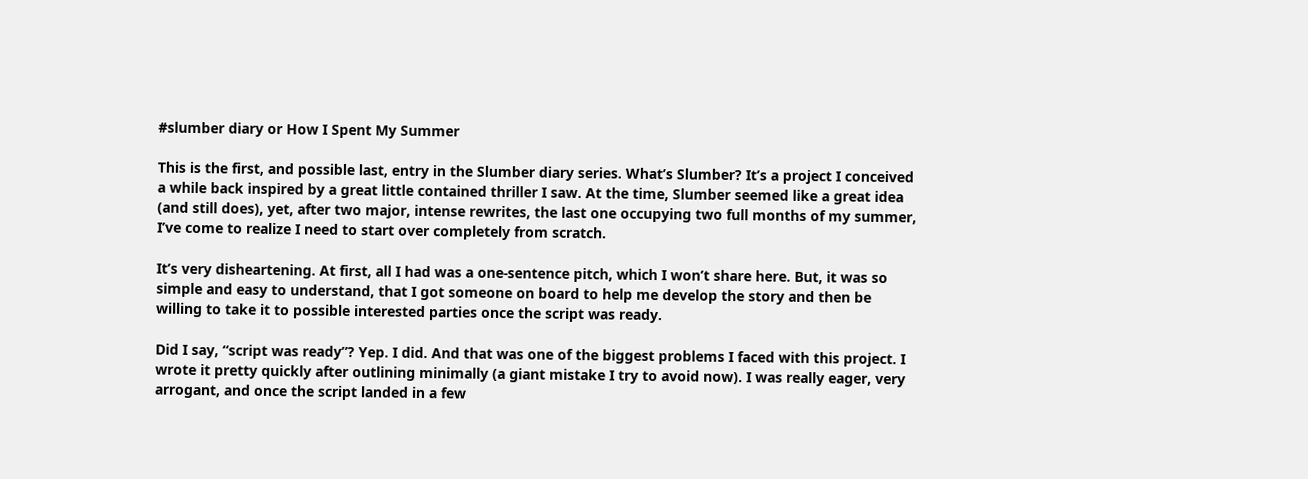#slumber diary or How I Spent My Summer

This is the first, and possible last, entry in the Slumber diary series. What’s Slumber? It’s a project I conceived a while back inspired by a great little contained thriller I saw. At the time, Slumber seemed like a great idea (and still does), yet, after two major, intense rewrites, the last one occupying two full months of my summer, I’ve come to realize I need to start over completely from scratch.

It’s very disheartening. At first, all I had was a one-sentence pitch, which I won’t share here. But, it was so simple and easy to understand, that I got someone on board to help me develop the story and then be willing to take it to possible interested parties once the script was ready.

Did I say, “script was ready”? Yep. I did. And that was one of the biggest problems I faced with this project. I wrote it pretty quickly after outlining minimally (a giant mistake I try to avoid now). I was really eager, very arrogant, and once the script landed in a few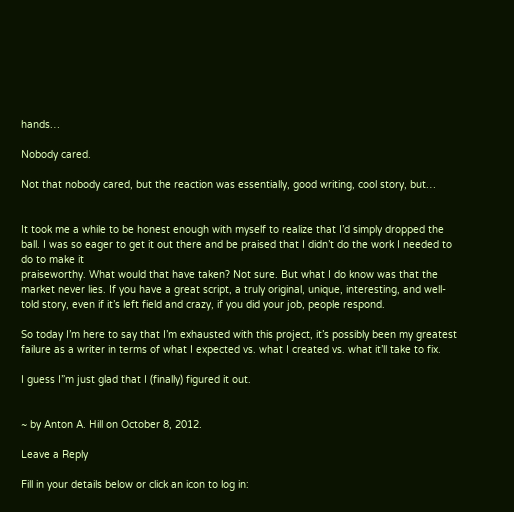hands…

Nobody cared.

Not that nobody cared, but the reaction was essentially, good writing, cool story, but…


It took me a while to be honest enough with myself to realize that I’d simply dropped the ball. I was so eager to get it out there and be praised that I didn’t do the work I needed to do to make it
praiseworthy. What would that have taken? Not sure. But what I do know was that the market never lies. If you have a great script, a truly original, unique, interesting, and well-told story, even if it’s left field and crazy, if you did your job, people respond.

So today I’m here to say that I’m exhausted with this project, it’s possibly been my greatest failure as a writer in terms of what I expected vs. what I created vs. what it’ll take to fix.

I guess I”m just glad that I (finally) figured it out.


~ by Anton A. Hill on October 8, 2012.

Leave a Reply

Fill in your details below or click an icon to log in: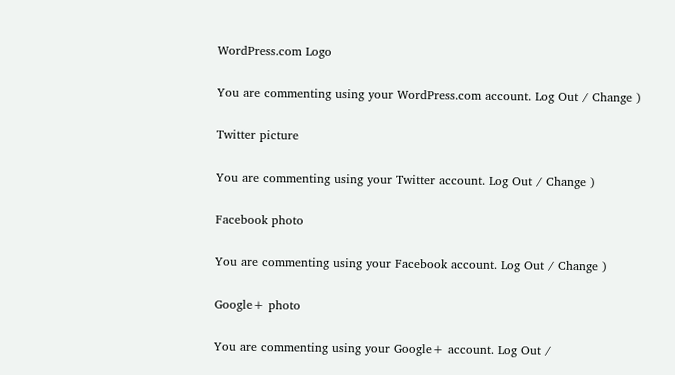WordPress.com Logo

You are commenting using your WordPress.com account. Log Out / Change )

Twitter picture

You are commenting using your Twitter account. Log Out / Change )

Facebook photo

You are commenting using your Facebook account. Log Out / Change )

Google+ photo

You are commenting using your Google+ account. Log Out /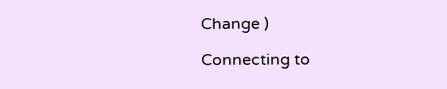Change )

Connecting to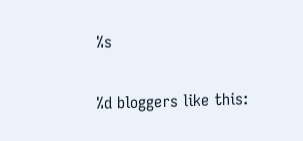%s

%d bloggers like this: